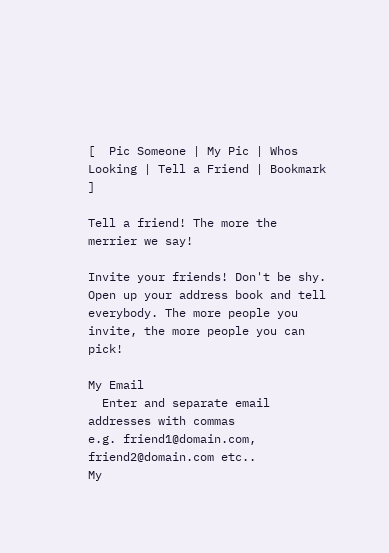[  Pic Someone | My Pic | Whos Looking | Tell a Friend | Bookmark  ]

Tell a friend! The more the merrier we say!

Invite your friends! Don't be shy. Open up your address book and tell everybody. The more people you invite, the more people you can pick!

My Email
  Enter and separate email addresses with commas
e.g. friend1@domain.com, friend2@domain.com etc..
My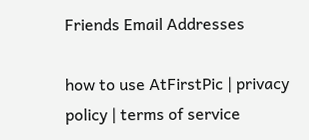Friends Email Addresses

how to use AtFirstPic | privacy policy | terms of service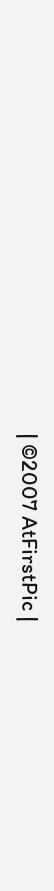| ©2007 AtFirstPic |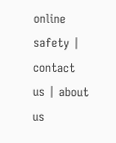online safety | contact us | about us